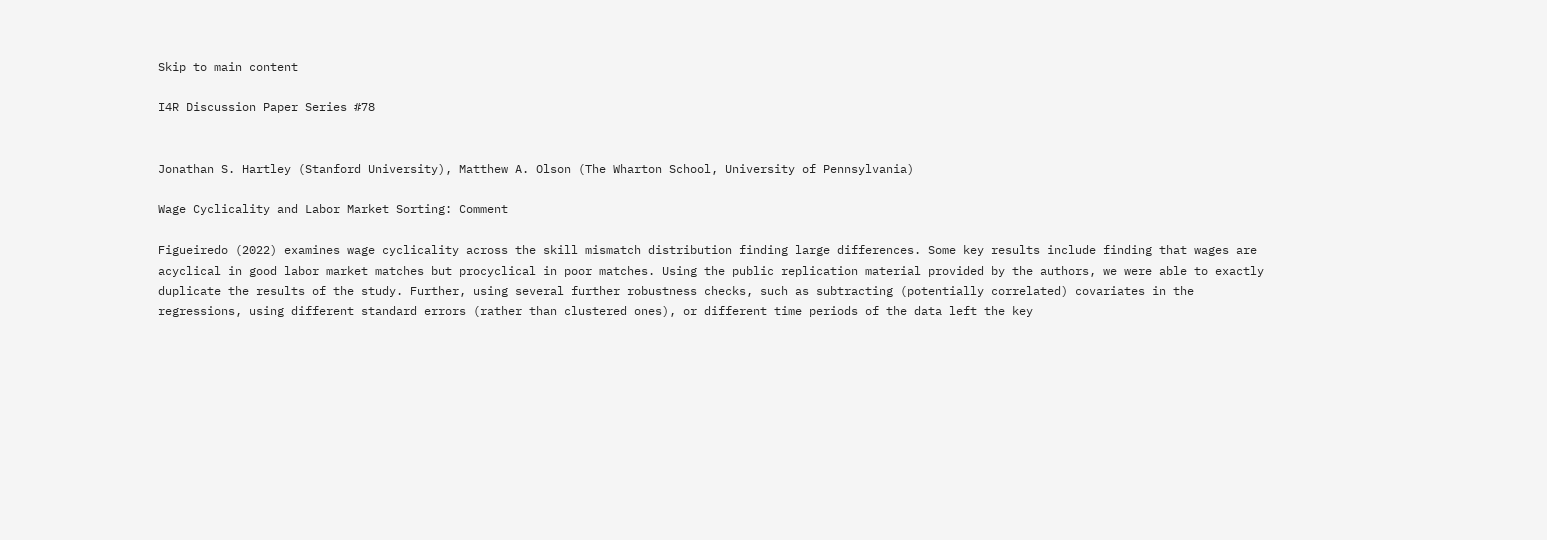Skip to main content

I4R Discussion Paper Series #78


Jonathan S. Hartley (Stanford University), Matthew A. Olson (The Wharton School, University of Pennsylvania)

Wage Cyclicality and Labor Market Sorting: Comment

Figueiredo (2022) examines wage cyclicality across the skill mismatch distribution finding large differences. Some key results include finding that wages are acyclical in good labor market matches but procyclical in poor matches. Using the public replication material provided by the authors, we were able to exactly duplicate the results of the study. Further, using several further robustness checks, such as subtracting (potentially correlated) covariates in the regressions, using different standard errors (rather than clustered ones), or different time periods of the data left the key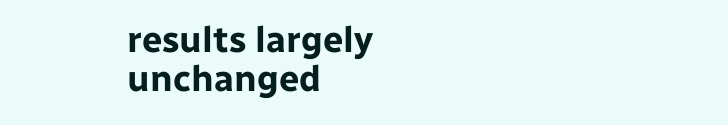results largely unchanged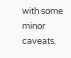with some minor caveats.